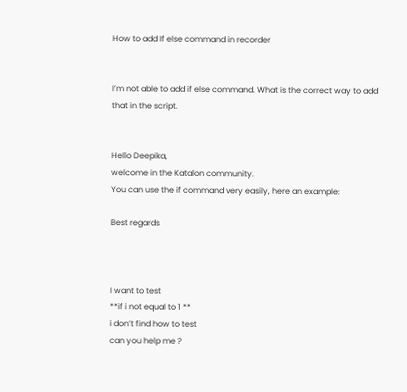How to add If else command in recorder


I’m not able to add if else command. What is the correct way to add that in the script.


Hello Deepika,
welcome in the Katalon community.
You can use the if command very easily, here an example:

Best regards



I want to test
**if i not equal to 1 **
i don’t find how to test
can you help me ?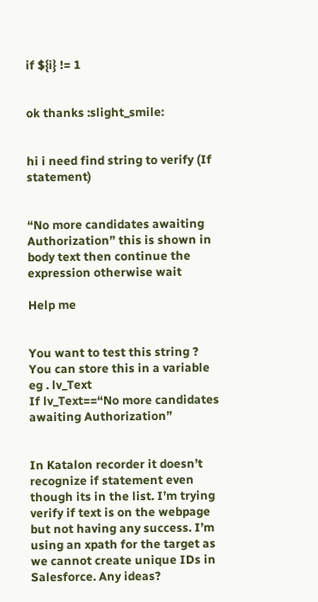if ${i} != 1


ok thanks :slight_smile:


hi i need find string to verify (If statement)


“No more candidates awaiting Authorization” this is shown in body text then continue the expression otherwise wait

Help me


You want to test this string ?
You can store this in a variable eg . lv_Text
If lv_Text==“No more candidates awaiting Authorization”


In Katalon recorder it doesn’t recognize if statement even though its in the list. I’m trying verify if text is on the webpage but not having any success. I’m using an xpath for the target as we cannot create unique IDs in Salesforce. Any ideas?